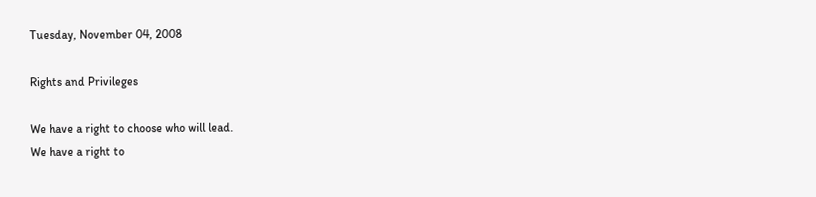Tuesday, November 04, 2008

Rights and Privileges

We have a right to choose who will lead.
We have a right to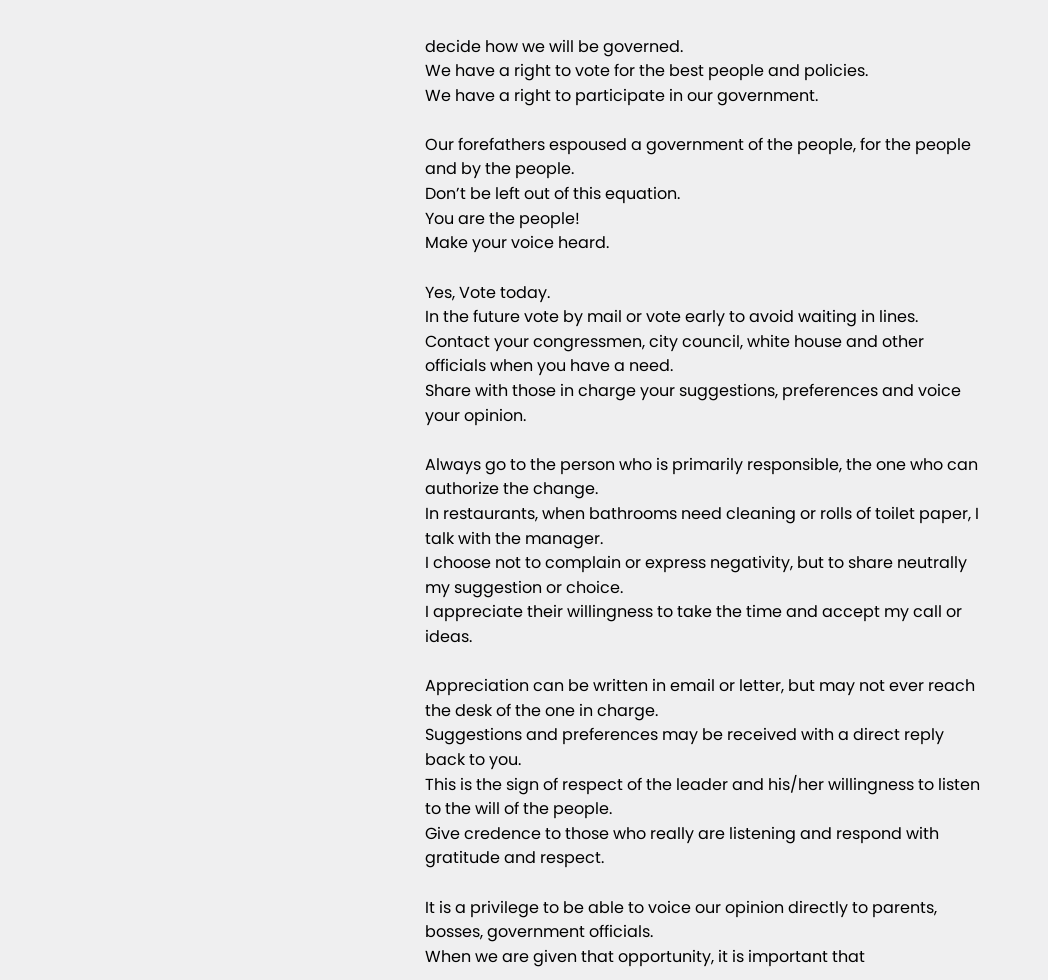decide how we will be governed.
We have a right to vote for the best people and policies.
We have a right to participate in our government.

Our forefathers espoused a government of the people, for the people and by the people.
Don’t be left out of this equation.
You are the people!
Make your voice heard.

Yes, Vote today.
In the future vote by mail or vote early to avoid waiting in lines.
Contact your congressmen, city council, white house and other officials when you have a need.
Share with those in charge your suggestions, preferences and voice your opinion.

Always go to the person who is primarily responsible, the one who can authorize the change.
In restaurants, when bathrooms need cleaning or rolls of toilet paper, I talk with the manager.
I choose not to complain or express negativity, but to share neutrally my suggestion or choice.
I appreciate their willingness to take the time and accept my call or ideas.

Appreciation can be written in email or letter, but may not ever reach the desk of the one in charge.
Suggestions and preferences may be received with a direct reply back to you.
This is the sign of respect of the leader and his/her willingness to listen to the will of the people.
Give credence to those who really are listening and respond with gratitude and respect.

It is a privilege to be able to voice our opinion directly to parents, bosses, government officials.
When we are given that opportunity, it is important that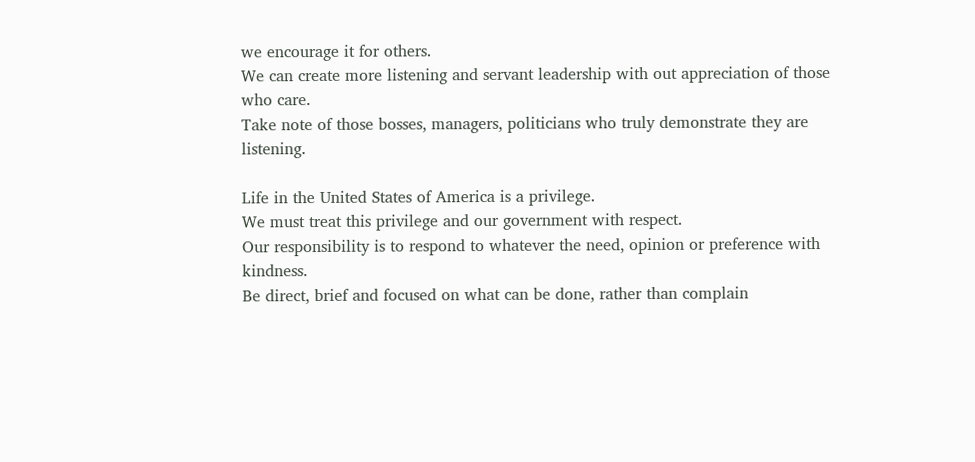we encourage it for others.
We can create more listening and servant leadership with out appreciation of those who care.
Take note of those bosses, managers, politicians who truly demonstrate they are listening.

Life in the United States of America is a privilege.
We must treat this privilege and our government with respect.
Our responsibility is to respond to whatever the need, opinion or preference with kindness.
Be direct, brief and focused on what can be done, rather than complain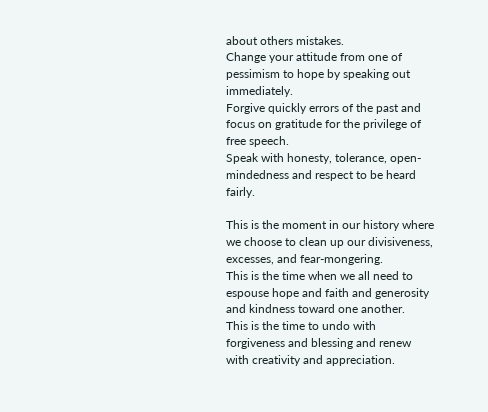about others mistakes.
Change your attitude from one of pessimism to hope by speaking out immediately.
Forgive quickly errors of the past and focus on gratitude for the privilege of free speech.
Speak with honesty, tolerance, open-mindedness and respect to be heard fairly.

This is the moment in our history where we choose to clean up our divisiveness, excesses, and fear-mongering.
This is the time when we all need to espouse hope and faith and generosity and kindness toward one another.
This is the time to undo with forgiveness and blessing and renew with creativity and appreciation.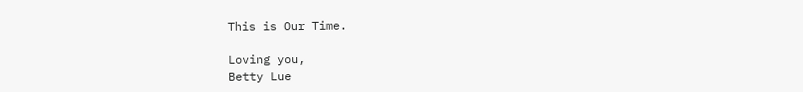This is Our Time.

Loving you,
Betty Lue